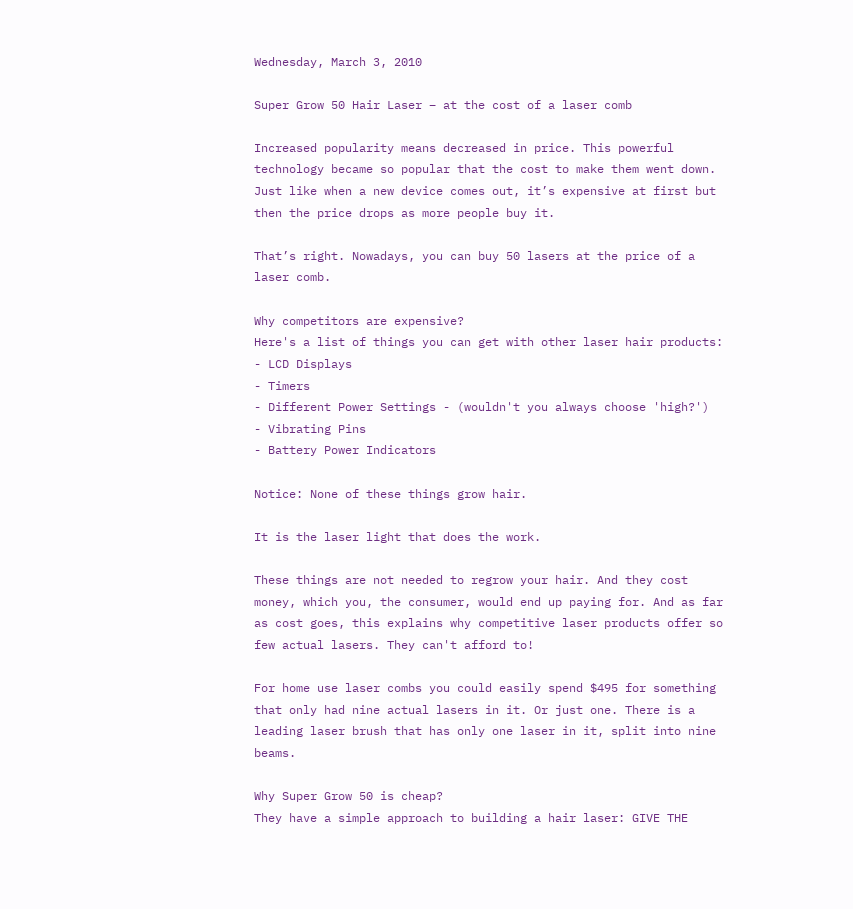Wednesday, March 3, 2010

Super Grow 50 Hair Laser – at the cost of a laser comb

Increased popularity means decreased in price. This powerful technology became so popular that the cost to make them went down. Just like when a new device comes out, it’s expensive at first but then the price drops as more people buy it.

That’s right. Nowadays, you can buy 50 lasers at the price of a laser comb.

Why competitors are expensive?
Here's a list of things you can get with other laser hair products:
- LCD Displays
- Timers
- Different Power Settings - (wouldn't you always choose 'high?')
- Vibrating Pins
- Battery Power Indicators

Notice: None of these things grow hair.

It is the laser light that does the work.

These things are not needed to regrow your hair. And they cost money, which you, the consumer, would end up paying for. And as far as cost goes, this explains why competitive laser products offer so few actual lasers. They can't afford to!

For home use laser combs you could easily spend $495 for something that only had nine actual lasers in it. Or just one. There is a leading laser brush that has only one laser in it, split into nine beams.

Why Super Grow 50 is cheap?
They have a simple approach to building a hair laser: GIVE THE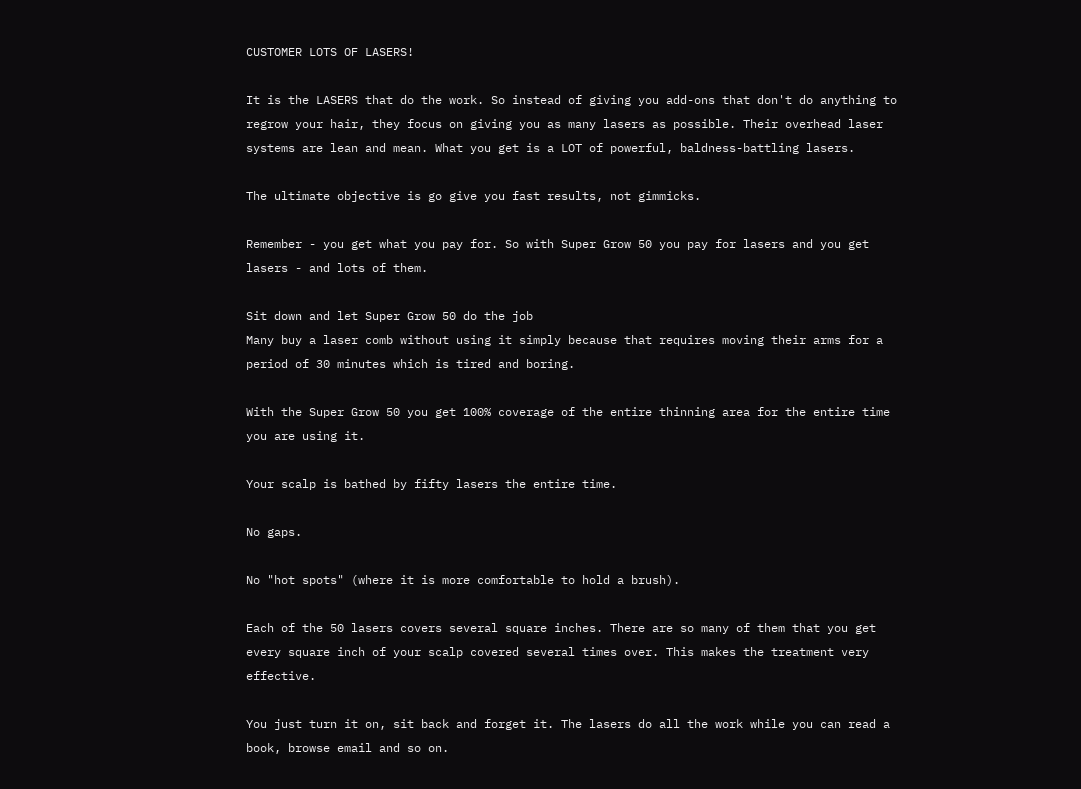CUSTOMER LOTS OF LASERS!

It is the LASERS that do the work. So instead of giving you add-ons that don't do anything to regrow your hair, they focus on giving you as many lasers as possible. Their overhead laser systems are lean and mean. What you get is a LOT of powerful, baldness-battling lasers.

The ultimate objective is go give you fast results, not gimmicks.

Remember - you get what you pay for. So with Super Grow 50 you pay for lasers and you get lasers - and lots of them.

Sit down and let Super Grow 50 do the job
Many buy a laser comb without using it simply because that requires moving their arms for a period of 30 minutes which is tired and boring.

With the Super Grow 50 you get 100% coverage of the entire thinning area for the entire time you are using it.

Your scalp is bathed by fifty lasers the entire time.

No gaps.

No "hot spots" (where it is more comfortable to hold a brush).

Each of the 50 lasers covers several square inches. There are so many of them that you get every square inch of your scalp covered several times over. This makes the treatment very effective.

You just turn it on, sit back and forget it. The lasers do all the work while you can read a book, browse email and so on.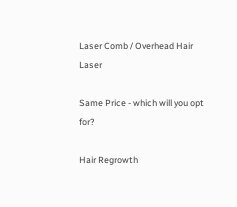Laser Comb / Overhead Hair Laser

Same Price - which will you opt for?

Hair Regrowth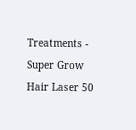Treatments - Super Grow Hair Laser 50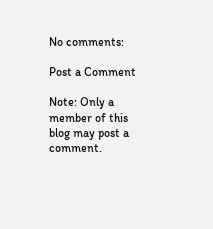No comments:

Post a Comment

Note: Only a member of this blog may post a comment.